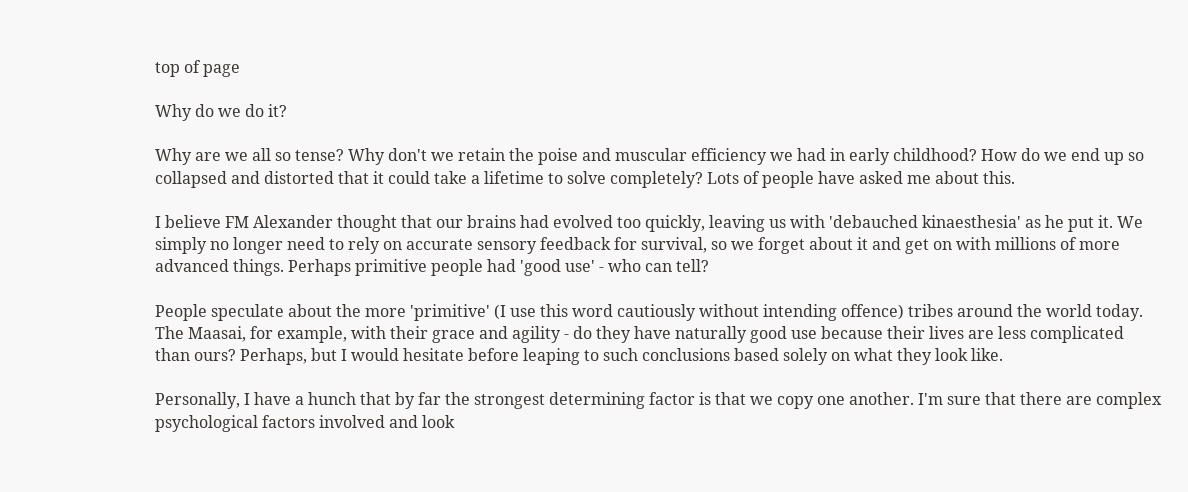top of page

Why do we do it?

Why are we all so tense? Why don't we retain the poise and muscular efficiency we had in early childhood? How do we end up so collapsed and distorted that it could take a lifetime to solve completely? Lots of people have asked me about this.

I believe FM Alexander thought that our brains had evolved too quickly, leaving us with 'debauched kinaesthesia' as he put it. We simply no longer need to rely on accurate sensory feedback for survival, so we forget about it and get on with millions of more advanced things. Perhaps primitive people had 'good use' - who can tell?

People speculate about the more 'primitive' (I use this word cautiously without intending offence) tribes around the world today. The Maasai, for example, with their grace and agility - do they have naturally good use because their lives are less complicated than ours? Perhaps, but I would hesitate before leaping to such conclusions based solely on what they look like.

Personally, I have a hunch that by far the strongest determining factor is that we copy one another. I'm sure that there are complex psychological factors involved and look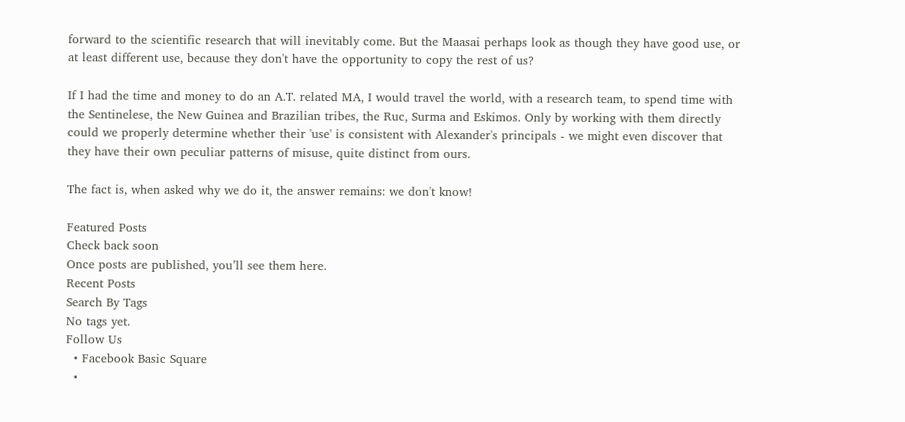forward to the scientific research that will inevitably come. But the Maasai perhaps look as though they have good use, or at least different use, because they don't have the opportunity to copy the rest of us?

If I had the time and money to do an A.T. related MA, I would travel the world, with a research team, to spend time with the Sentinelese, the New Guinea and Brazilian tribes, the Ruc, Surma and Eskimos. Only by working with them directly could we properly determine whether their 'use' is consistent with Alexander's principals - we might even discover that they have their own peculiar patterns of misuse, quite distinct from ours.

The fact is, when asked why we do it, the answer remains: we don't know!

Featured Posts
Check back soon
Once posts are published, you’ll see them here.
Recent Posts
Search By Tags
No tags yet.
Follow Us
  • Facebook Basic Square
  •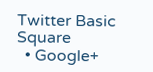Twitter Basic Square
  • Google+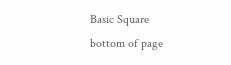Basic Square
bottom of page